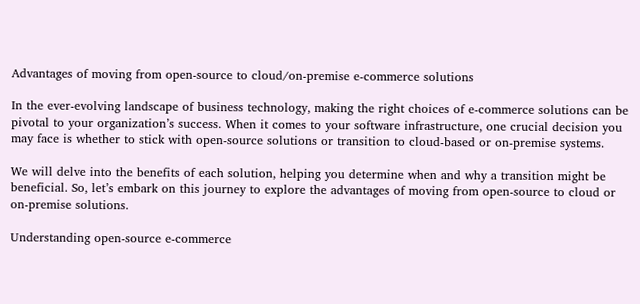Advantages of moving from open-source to cloud/on-premise e-commerce solutions

In the ever-evolving landscape of business technology, making the right choices of e-commerce solutions can be pivotal to your organization’s success. When it comes to your software infrastructure, one crucial decision you may face is whether to stick with open-source solutions or transition to cloud-based or on-premise systems.

We will delve into the benefits of each solution, helping you determine when and why a transition might be beneficial. So, let’s embark on this journey to explore the advantages of moving from open-source to cloud or on-premise solutions.

Understanding open-source e-commerce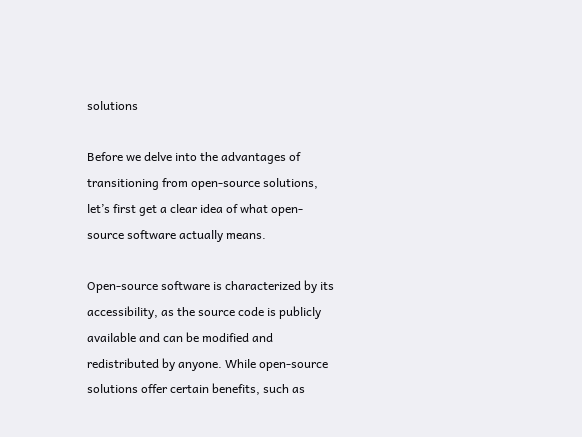solutions

Before we delve into the advantages of transitioning from open-source solutions, let’s first get a clear idea of what open-source software actually means.

Open-source software is characterized by its accessibility, as the source code is publicly available and can be modified and redistributed by anyone. While open-source solutions offer certain benefits, such as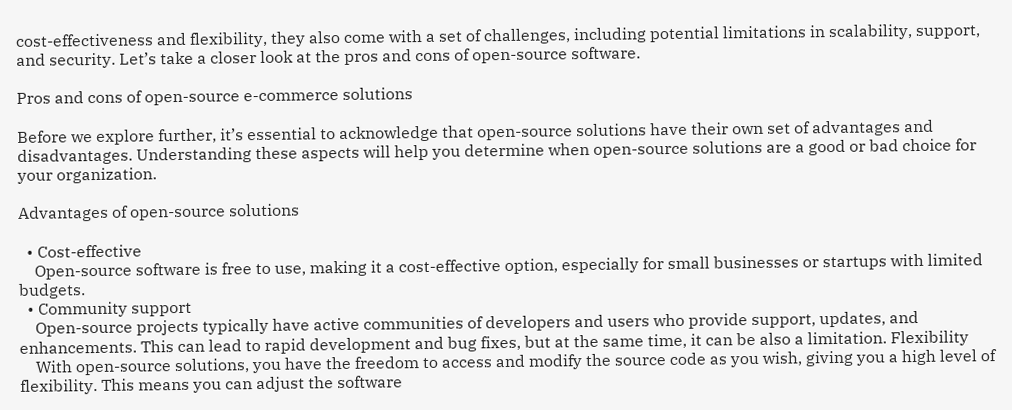cost-effectiveness and flexibility, they also come with a set of challenges, including potential limitations in scalability, support, and security. Let’s take a closer look at the pros and cons of open-source software.

Pros and cons of open-source e-commerce solutions

Before we explore further, it’s essential to acknowledge that open-source solutions have their own set of advantages and disadvantages. Understanding these aspects will help you determine when open-source solutions are a good or bad choice for your organization.

Advantages of open-source solutions

  • Cost-effective
    Open-source software is free to use, making it a cost-effective option, especially for small businesses or startups with limited budgets.
  • Community support
    Open-source projects typically have active communities of developers and users who provide support, updates, and enhancements. This can lead to rapid development and bug fixes, but at the same time, it can be also a limitation. Flexibility
    With open-source solutions, you have the freedom to access and modify the source code as you wish, giving you a high level of flexibility. This means you can adjust the software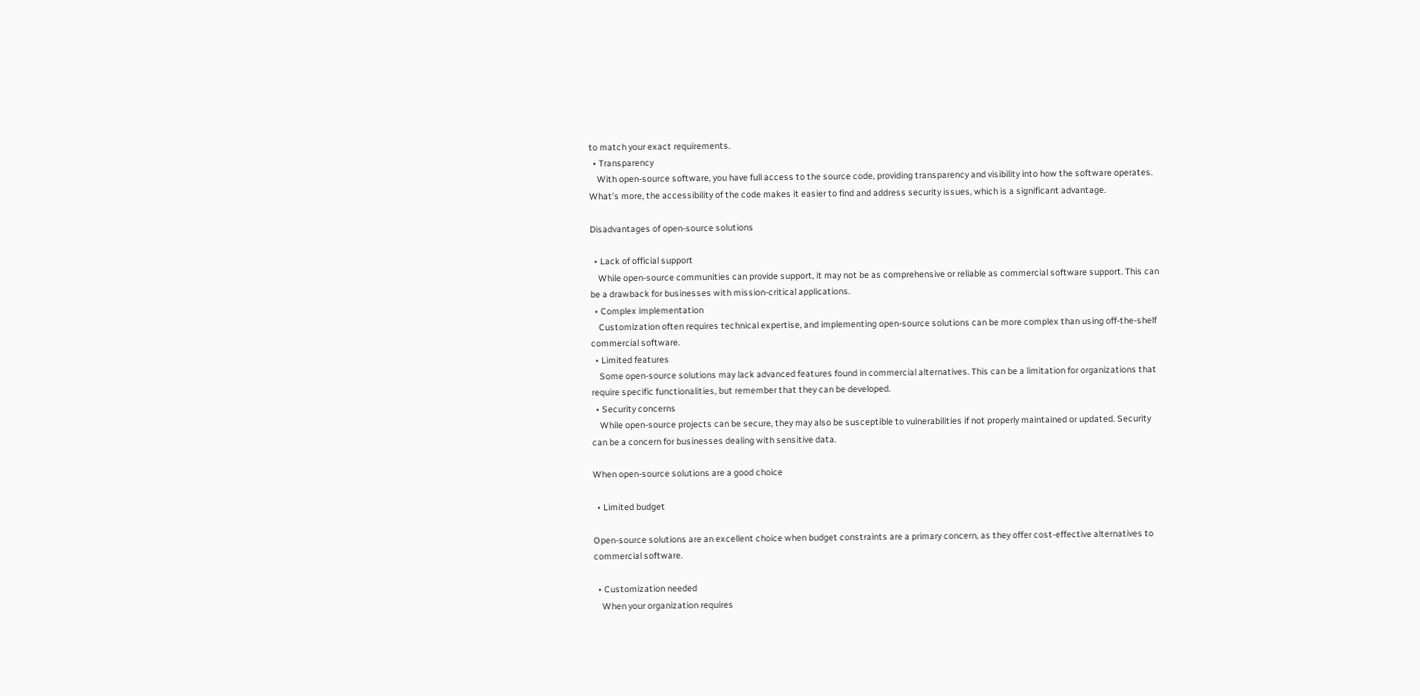to match your exact requirements.
  • Transparency
    With open-source software, you have full access to the source code, providing transparency and visibility into how the software operates. What’s more, the accessibility of the code makes it easier to find and address security issues, which is a significant advantage.

Disadvantages of open-source solutions

  • Lack of official support
    While open-source communities can provide support, it may not be as comprehensive or reliable as commercial software support. This can be a drawback for businesses with mission-critical applications.
  • Complex implementation
    Customization often requires technical expertise, and implementing open-source solutions can be more complex than using off-the-shelf commercial software.
  • Limited features
    Some open-source solutions may lack advanced features found in commercial alternatives. This can be a limitation for organizations that require specific functionalities, but remember that they can be developed.
  • Security concerns
    While open-source projects can be secure, they may also be susceptible to vulnerabilities if not properly maintained or updated. Security can be a concern for businesses dealing with sensitive data.

When open-source solutions are a good choice

  • Limited budget

Open-source solutions are an excellent choice when budget constraints are a primary concern, as they offer cost-effective alternatives to commercial software.

  • Customization needed
    When your organization requires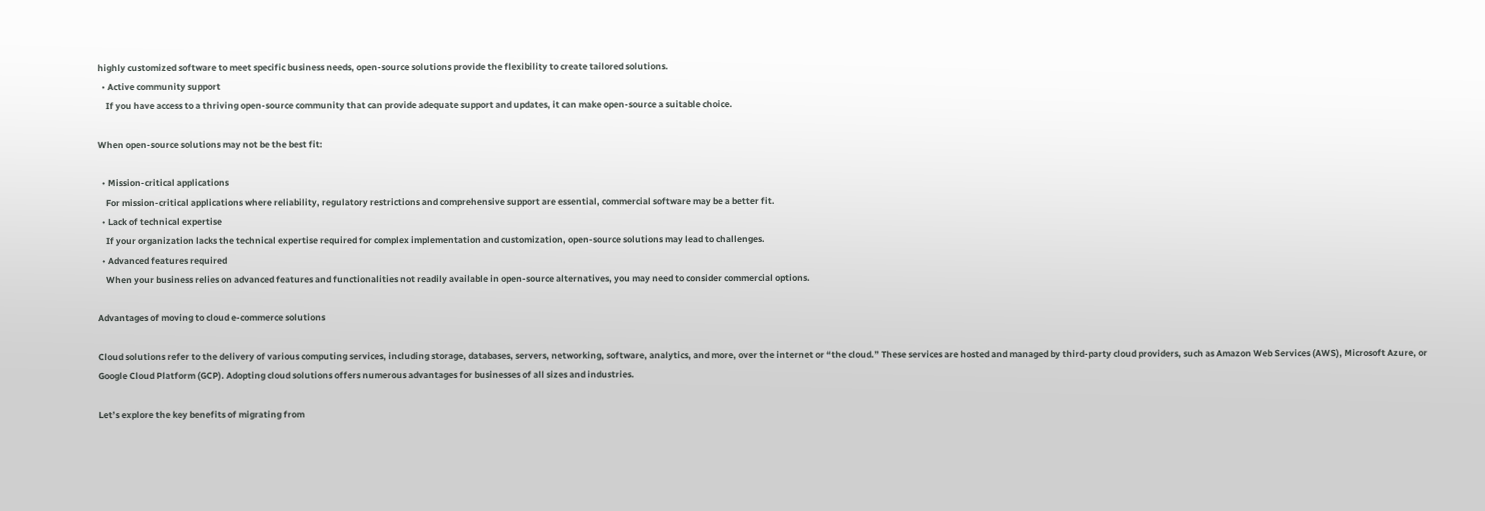highly customized software to meet specific business needs, open-source solutions provide the flexibility to create tailored solutions.
  • Active community support
    If you have access to a thriving open-source community that can provide adequate support and updates, it can make open-source a suitable choice.

When open-source solutions may not be the best fit:

  • Mission-critical applications
    For mission-critical applications where reliability, regulatory restrictions and comprehensive support are essential, commercial software may be a better fit.
  • Lack of technical expertise
    If your organization lacks the technical expertise required for complex implementation and customization, open-source solutions may lead to challenges.
  • Advanced features required
    When your business relies on advanced features and functionalities not readily available in open-source alternatives, you may need to consider commercial options.

Advantages of moving to cloud e-commerce solutions

Cloud solutions refer to the delivery of various computing services, including storage, databases, servers, networking, software, analytics, and more, over the internet or “the cloud.” These services are hosted and managed by third-party cloud providers, such as Amazon Web Services (AWS), Microsoft Azure, or Google Cloud Platform (GCP). Adopting cloud solutions offers numerous advantages for businesses of all sizes and industries.

Let’s explore the key benefits of migrating from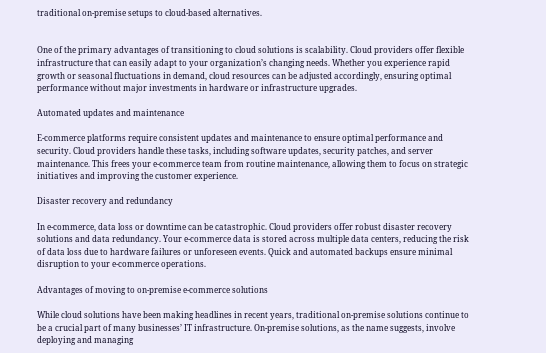traditional on-premise setups to cloud-based alternatives.


One of the primary advantages of transitioning to cloud solutions is scalability. Cloud providers offer flexible infrastructure that can easily adapt to your organization’s changing needs. Whether you experience rapid growth or seasonal fluctuations in demand, cloud resources can be adjusted accordingly, ensuring optimal performance without major investments in hardware or infrastructure upgrades.

Automated updates and maintenance

E-commerce platforms require consistent updates and maintenance to ensure optimal performance and security. Cloud providers handle these tasks, including software updates, security patches, and server maintenance. This frees your e-commerce team from routine maintenance, allowing them to focus on strategic initiatives and improving the customer experience.

Disaster recovery and redundancy

In e-commerce, data loss or downtime can be catastrophic. Cloud providers offer robust disaster recovery solutions and data redundancy. Your e-commerce data is stored across multiple data centers, reducing the risk of data loss due to hardware failures or unforeseen events. Quick and automated backups ensure minimal disruption to your e-commerce operations.

Advantages of moving to on-premise e-commerce solutions

While cloud solutions have been making headlines in recent years, traditional on-premise solutions continue to be a crucial part of many businesses’ IT infrastructure. On-premise solutions, as the name suggests, involve deploying and managing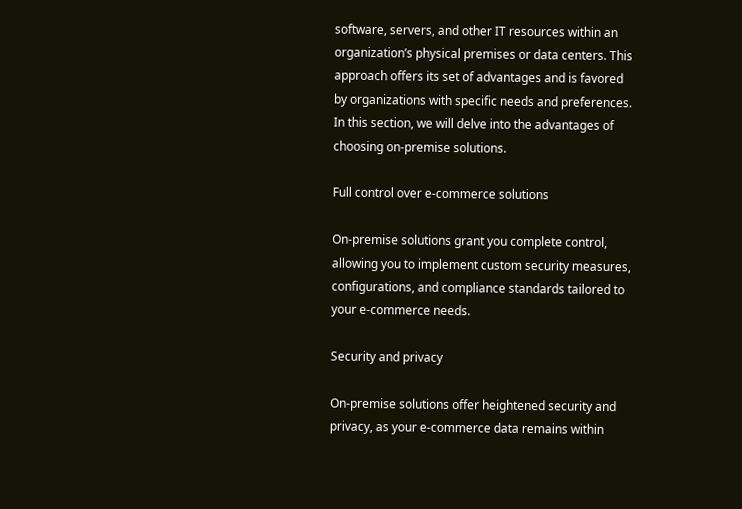software, servers, and other IT resources within an organization’s physical premises or data centers. This approach offers its set of advantages and is favored by organizations with specific needs and preferences. In this section, we will delve into the advantages of choosing on-premise solutions.

Full control over e-commerce solutions

On-premise solutions grant you complete control, allowing you to implement custom security measures, configurations, and compliance standards tailored to your e-commerce needs.

Security and privacy

On-premise solutions offer heightened security and privacy, as your e-commerce data remains within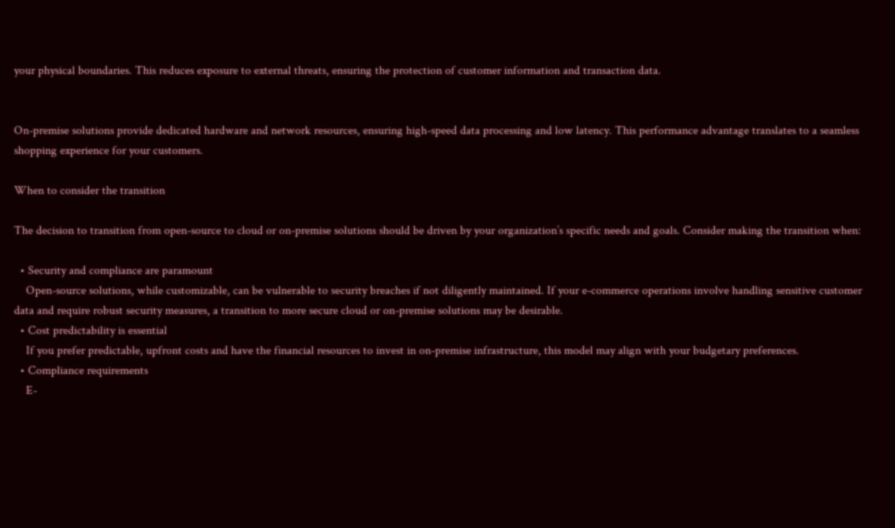your physical boundaries. This reduces exposure to external threats, ensuring the protection of customer information and transaction data.


On-premise solutions provide dedicated hardware and network resources, ensuring high-speed data processing and low latency. This performance advantage translates to a seamless shopping experience for your customers.

When to consider the transition

The decision to transition from open-source to cloud or on-premise solutions should be driven by your organization’s specific needs and goals. Consider making the transition when:

  • Security and compliance are paramount
    Open-source solutions, while customizable, can be vulnerable to security breaches if not diligently maintained. If your e-commerce operations involve handling sensitive customer data and require robust security measures, a transition to more secure cloud or on-premise solutions may be desirable.
  • Cost predictability is essential
    If you prefer predictable, upfront costs and have the financial resources to invest in on-premise infrastructure, this model may align with your budgetary preferences.
  • Compliance requirements
    E-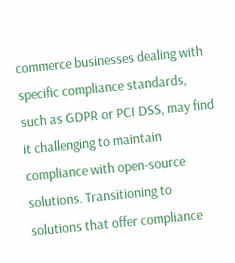commerce businesses dealing with specific compliance standards, such as GDPR or PCI DSS, may find it challenging to maintain compliance with open-source solutions. Transitioning to solutions that offer compliance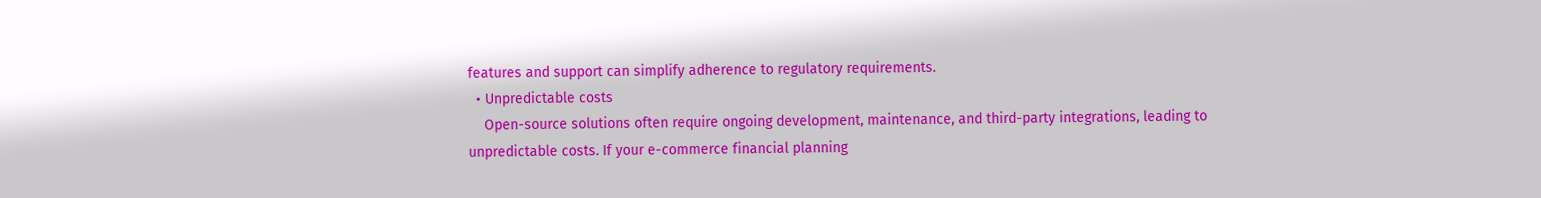features and support can simplify adherence to regulatory requirements.
  • Unpredictable costs
    Open-source solutions often require ongoing development, maintenance, and third-party integrations, leading to unpredictable costs. If your e-commerce financial planning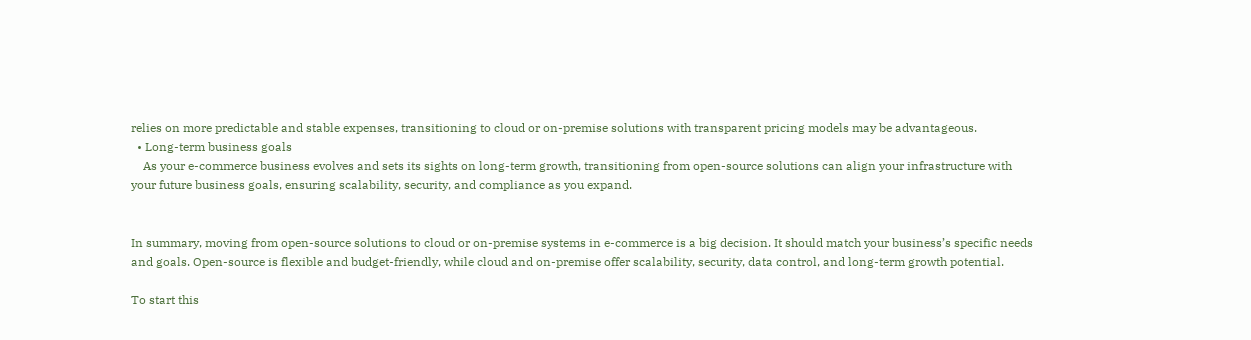relies on more predictable and stable expenses, transitioning to cloud or on-premise solutions with transparent pricing models may be advantageous.
  • Long-term business goals
    As your e-commerce business evolves and sets its sights on long-term growth, transitioning from open-source solutions can align your infrastructure with your future business goals, ensuring scalability, security, and compliance as you expand.


In summary, moving from open-source solutions to cloud or on-premise systems in e-commerce is a big decision. It should match your business’s specific needs and goals. Open-source is flexible and budget-friendly, while cloud and on-premise offer scalability, security, data control, and long-term growth potential.

To start this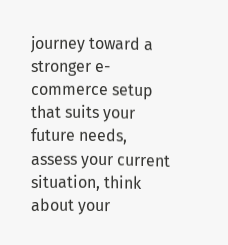journey toward a stronger e-commerce setup that suits your future needs, assess your current situation, think about your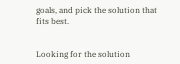goals, and pick the solution that fits best.


Looking for the solution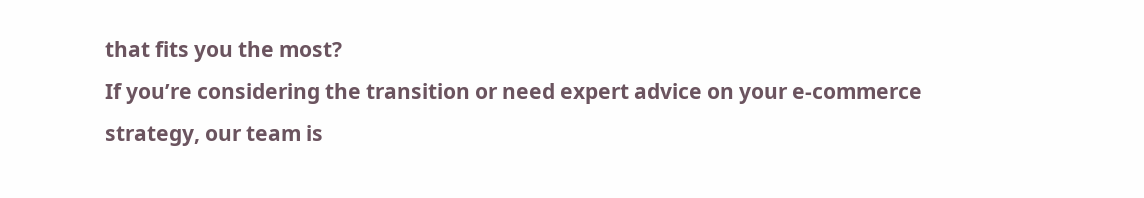that fits you the most?
If you’re considering the transition or need expert advice on your e-commerce strategy, our team is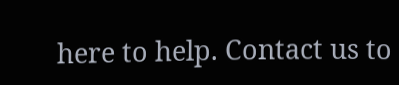here to help. Contact us to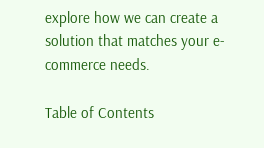explore how we can create a solution that matches your e-commerce needs.

Table of Contents